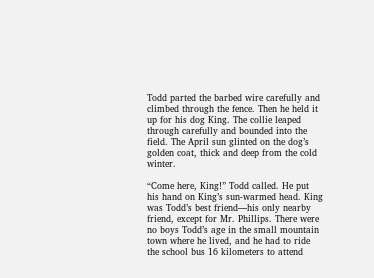Todd parted the barbed wire carefully and climbed through the fence. Then he held it up for his dog King. The collie leaped through carefully and bounded into the field. The April sun glinted on the dog’s golden coat, thick and deep from the cold winter.

“Come here, King!” Todd called. He put his hand on King’s sun-warmed head. King was Todd’s best friend—his only nearby friend, except for Mr. Phillips. There were no boys Todd’s age in the small mountain town where he lived, and he had to ride the school bus 16 kilometers to attend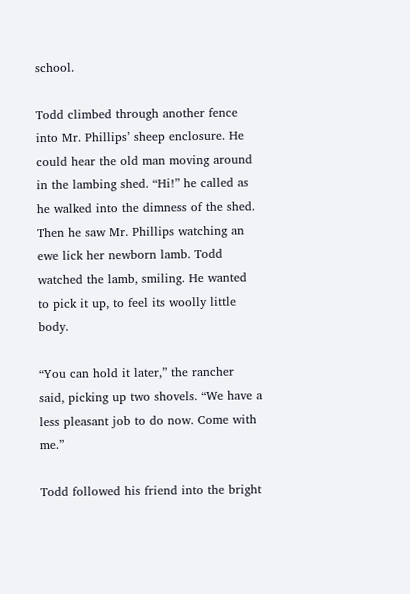school.

Todd climbed through another fence into Mr. Phillips’ sheep enclosure. He could hear the old man moving around in the lambing shed. “Hi!” he called as he walked into the dimness of the shed. Then he saw Mr. Phillips watching an ewe lick her newborn lamb. Todd watched the lamb, smiling. He wanted to pick it up, to feel its woolly little body.

“You can hold it later,” the rancher said, picking up two shovels. “We have a less pleasant job to do now. Come with me.”

Todd followed his friend into the bright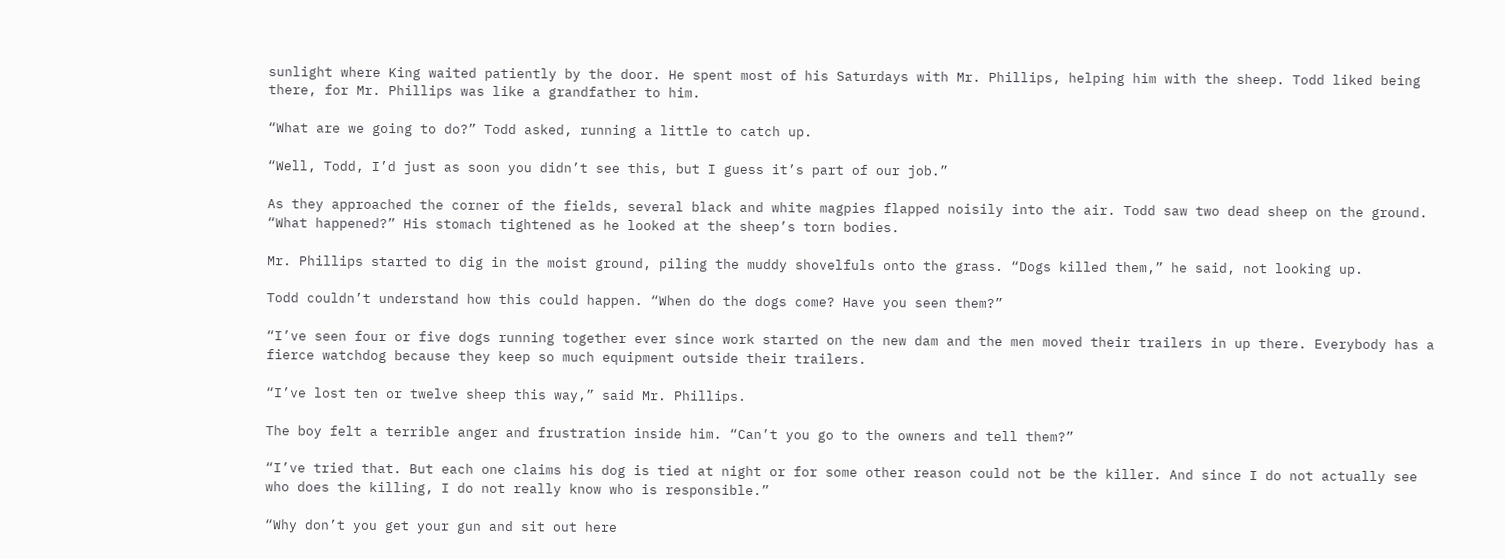sunlight where King waited patiently by the door. He spent most of his Saturdays with Mr. Phillips, helping him with the sheep. Todd liked being there, for Mr. Phillips was like a grandfather to him.

“What are we going to do?” Todd asked, running a little to catch up.

“Well, Todd, I’d just as soon you didn’t see this, but I guess it’s part of our job.”

As they approached the corner of the fields, several black and white magpies flapped noisily into the air. Todd saw two dead sheep on the ground. “What happened?” His stomach tightened as he looked at the sheep’s torn bodies.

Mr. Phillips started to dig in the moist ground, piling the muddy shovelfuls onto the grass. “Dogs killed them,” he said, not looking up.

Todd couldn’t understand how this could happen. “When do the dogs come? Have you seen them?”

“I’ve seen four or five dogs running together ever since work started on the new dam and the men moved their trailers in up there. Everybody has a fierce watchdog because they keep so much equipment outside their trailers.

“I’ve lost ten or twelve sheep this way,” said Mr. Phillips.

The boy felt a terrible anger and frustration inside him. “Can’t you go to the owners and tell them?”

“I’ve tried that. But each one claims his dog is tied at night or for some other reason could not be the killer. And since I do not actually see who does the killing, I do not really know who is responsible.”

“Why don’t you get your gun and sit out here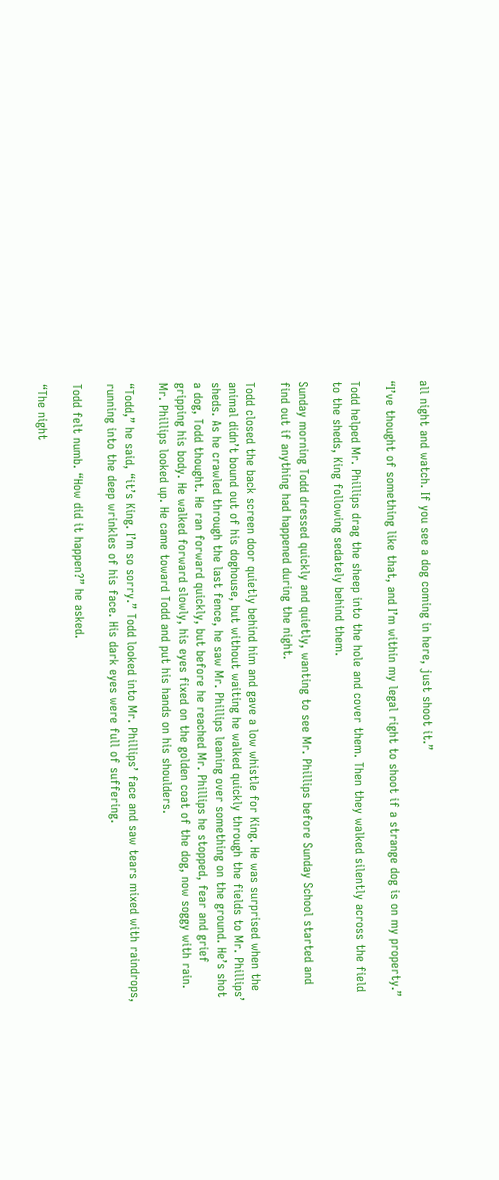all night and watch. If you see a dog coming in here, just shoot it.”

“I’ve thought of something like that, and I’m within my legal right to shoot if a strange dog is on my property.”

Todd helped Mr. Phillips drag the sheep into the hole and cover them. Then they walked silently across the field to the sheds, King following sedately behind them.

Sunday morning Todd dressed quickly and quietly, wanting to see Mr. Phillips before Sunday School started and find out if anything had happened during the night.

Todd closed the back screen door quietly behind him and gave a low whistle for King. He was surprised when the animal didn’t bound out of his doghouse, but without waiting he walked quickly through the fields to Mr. Phillips’ sheds. As he crawled through the last fence, he saw Mr. Phillips leaning over something on the ground. He’s shot a dog, Todd thought. He ran forward quickly, but before he reached Mr. Phillips he stopped, fear and grief gripping his body. He walked forward slowly, his eyes fixed on the golden coat of the dog, now soggy with rain. Mr. Phillips looked up. He came toward Todd and put his hands on his shoulders.

“Todd,” he said, “it’s King. I’m so sorry.” Todd looked into Mr. Phillips’ face and saw tears mixed with raindrops, running into the deep wrinkles of his face. His dark eyes were full of suffering.

Todd felt numb. “How did it happen?” he asked.

“The night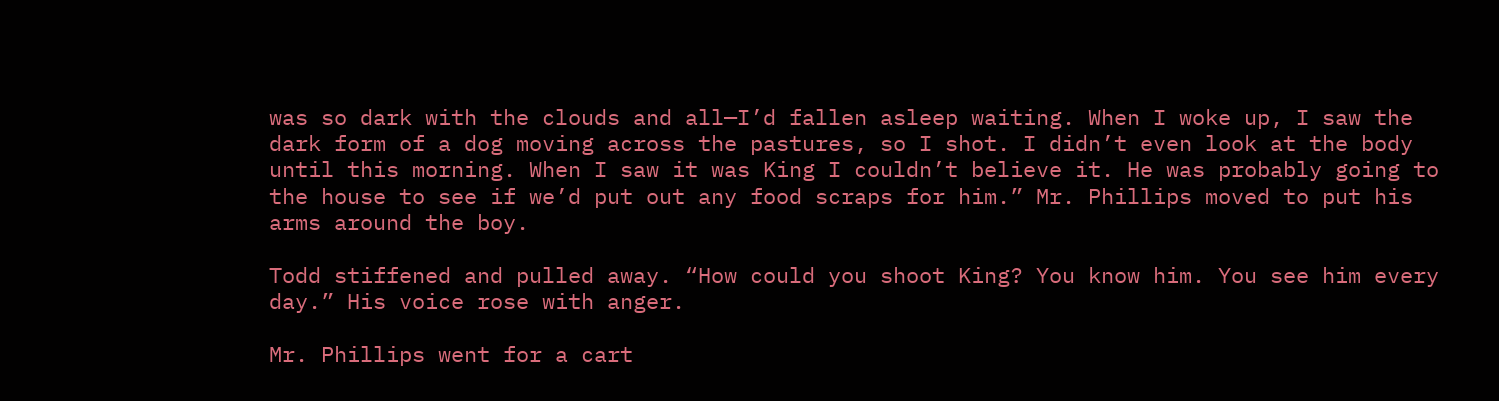was so dark with the clouds and all—I’d fallen asleep waiting. When I woke up, I saw the dark form of a dog moving across the pastures, so I shot. I didn’t even look at the body until this morning. When I saw it was King I couldn’t believe it. He was probably going to the house to see if we’d put out any food scraps for him.” Mr. Phillips moved to put his arms around the boy.

Todd stiffened and pulled away. “How could you shoot King? You know him. You see him every day.” His voice rose with anger.

Mr. Phillips went for a cart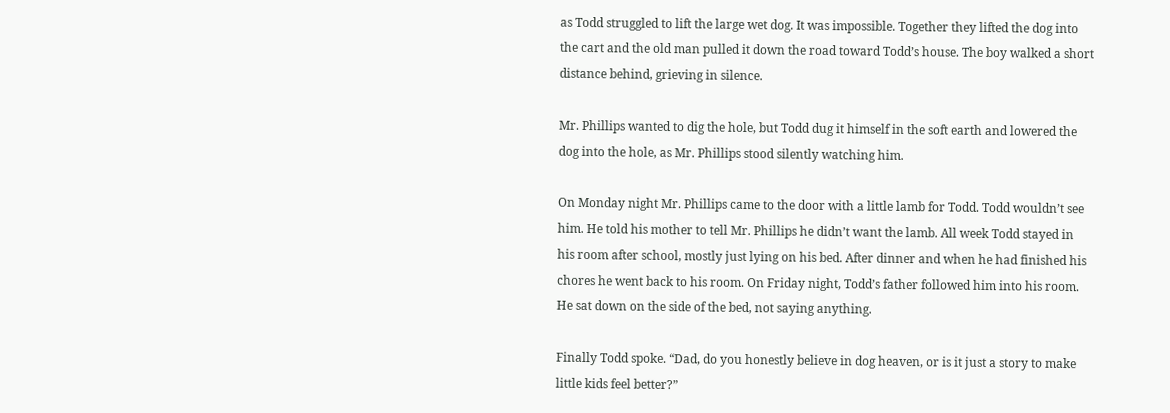as Todd struggled to lift the large wet dog. It was impossible. Together they lifted the dog into the cart and the old man pulled it down the road toward Todd’s house. The boy walked a short distance behind, grieving in silence.

Mr. Phillips wanted to dig the hole, but Todd dug it himself in the soft earth and lowered the dog into the hole, as Mr. Phillips stood silently watching him.

On Monday night Mr. Phillips came to the door with a little lamb for Todd. Todd wouldn’t see him. He told his mother to tell Mr. Phillips he didn’t want the lamb. All week Todd stayed in his room after school, mostly just lying on his bed. After dinner and when he had finished his chores he went back to his room. On Friday night, Todd’s father followed him into his room. He sat down on the side of the bed, not saying anything.

Finally Todd spoke. “Dad, do you honestly believe in dog heaven, or is it just a story to make little kids feel better?”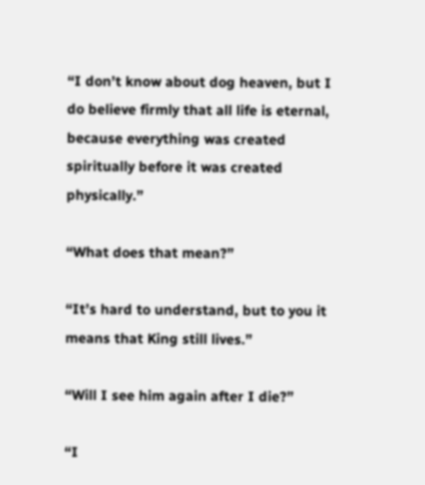“I don’t know about dog heaven, but I do believe firmly that all life is eternal, because everything was created spiritually before it was created physically.”

“What does that mean?”

“It’s hard to understand, but to you it means that King still lives.”

“Will I see him again after I die?”

“I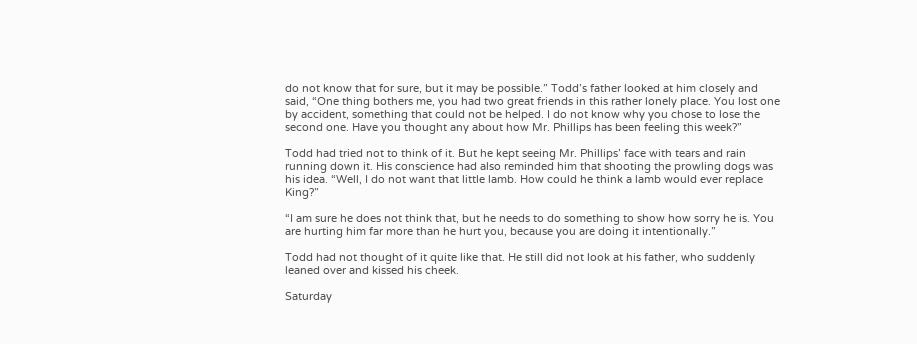do not know that for sure, but it may be possible.” Todd’s father looked at him closely and said, “One thing bothers me, you had two great friends in this rather lonely place. You lost one by accident, something that could not be helped. I do not know why you chose to lose the second one. Have you thought any about how Mr. Phillips has been feeling this week?”

Todd had tried not to think of it. But he kept seeing Mr. Phillips’ face with tears and rain running down it. His conscience had also reminded him that shooting the prowling dogs was his idea. “Well, I do not want that little lamb. How could he think a lamb would ever replace King?”

“I am sure he does not think that, but he needs to do something to show how sorry he is. You are hurting him far more than he hurt you, because you are doing it intentionally.”

Todd had not thought of it quite like that. He still did not look at his father, who suddenly leaned over and kissed his cheek.

Saturday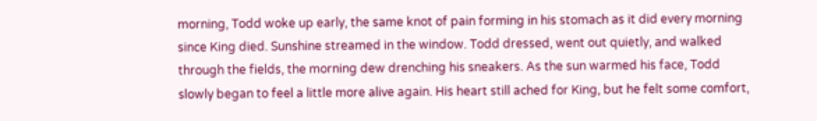morning, Todd woke up early, the same knot of pain forming in his stomach as it did every morning since King died. Sunshine streamed in the window. Todd dressed, went out quietly, and walked through the fields, the morning dew drenching his sneakers. As the sun warmed his face, Todd slowly began to feel a little more alive again. His heart still ached for King, but he felt some comfort,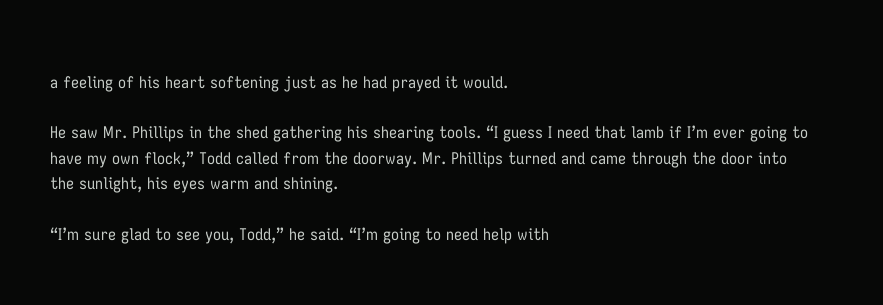a feeling of his heart softening just as he had prayed it would.

He saw Mr. Phillips in the shed gathering his shearing tools. “I guess I need that lamb if I’m ever going to have my own flock,” Todd called from the doorway. Mr. Phillips turned and came through the door into the sunlight, his eyes warm and shining.

“I’m sure glad to see you, Todd,” he said. “I’m going to need help with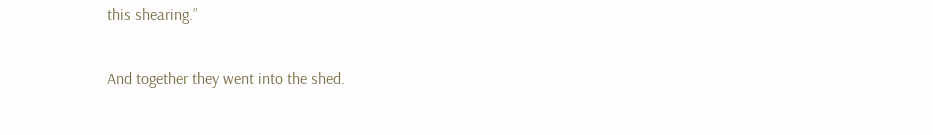this shearing.”

And together they went into the shed.